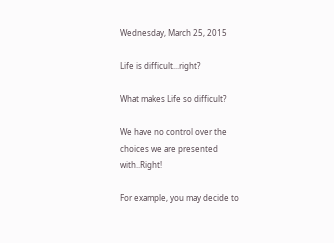Wednesday, March 25, 2015

Life is difficult...right?

What makes Life so difficult?

We have no control over the choices we are presented with..Right!

For example, you may decide to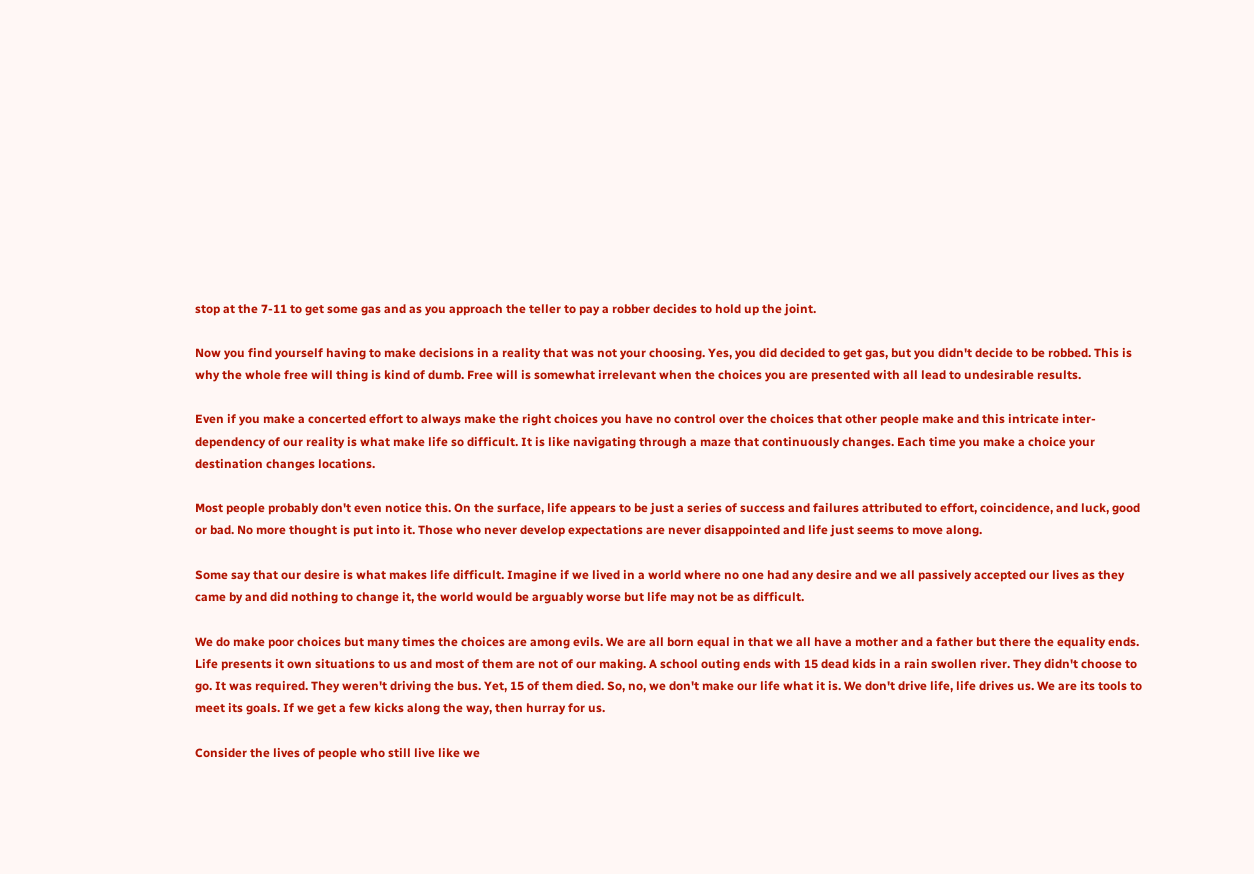stop at the 7-11 to get some gas and as you approach the teller to pay a robber decides to hold up the joint.

Now you find yourself having to make decisions in a reality that was not your choosing. Yes, you did decided to get gas, but you didn't decide to be robbed. This is why the whole free will thing is kind of dumb. Free will is somewhat irrelevant when the choices you are presented with all lead to undesirable results.

Even if you make a concerted effort to always make the right choices you have no control over the choices that other people make and this intricate inter-dependency of our reality is what make life so difficult. It is like navigating through a maze that continuously changes. Each time you make a choice your destination changes locations.

Most people probably don't even notice this. On the surface, life appears to be just a series of success and failures attributed to effort, coincidence, and luck, good or bad. No more thought is put into it. Those who never develop expectations are never disappointed and life just seems to move along.

Some say that our desire is what makes life difficult. Imagine if we lived in a world where no one had any desire and we all passively accepted our lives as they came by and did nothing to change it, the world would be arguably worse but life may not be as difficult.

We do make poor choices but many times the choices are among evils. We are all born equal in that we all have a mother and a father but there the equality ends. Life presents it own situations to us and most of them are not of our making. A school outing ends with 15 dead kids in a rain swollen river. They didn't choose to go. It was required. They weren't driving the bus. Yet, 15 of them died. So, no, we don't make our life what it is. We don't drive life, life drives us. We are its tools to meet its goals. If we get a few kicks along the way, then hurray for us.

Consider the lives of people who still live like we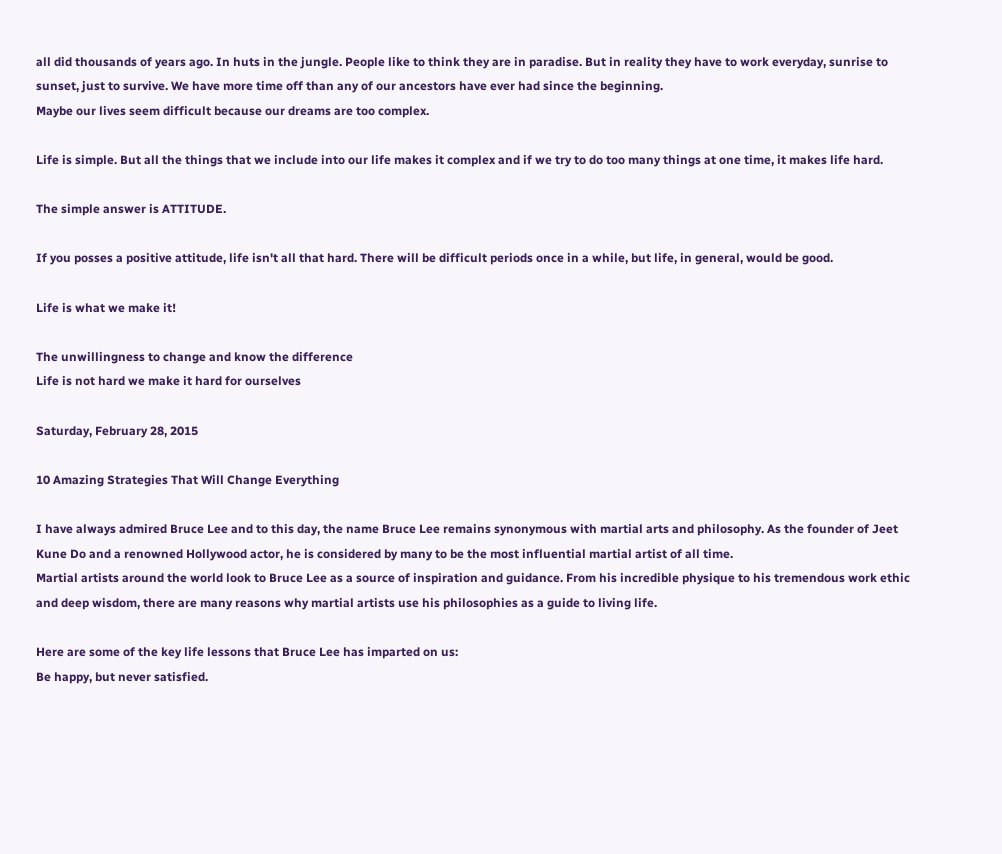all did thousands of years ago. In huts in the jungle. People like to think they are in paradise. But in reality they have to work everyday, sunrise to sunset, just to survive. We have more time off than any of our ancestors have ever had since the beginning.
Maybe our lives seem difficult because our dreams are too complex.

Life is simple. But all the things that we include into our life makes it complex and if we try to do too many things at one time, it makes life hard.

The simple answer is ATTITUDE.

If you posses a positive attitude, life isn't all that hard. There will be difficult periods once in a while, but life, in general, would be good.

Life is what we make it!

The unwillingness to change and know the difference
Life is not hard we make it hard for ourselves

Saturday, February 28, 2015

10 Amazing Strategies That Will Change Everything

I have always admired Bruce Lee and to this day, the name Bruce Lee remains synonymous with martial arts and philosophy. As the founder of Jeet Kune Do and a renowned Hollywood actor, he is considered by many to be the most influential martial artist of all time.
Martial artists around the world look to Bruce Lee as a source of inspiration and guidance. From his incredible physique to his tremendous work ethic and deep wisdom, there are many reasons why martial artists use his philosophies as a guide to living life.

Here are some of the key life lessons that Bruce Lee has imparted on us:
Be happy, but never satisfied.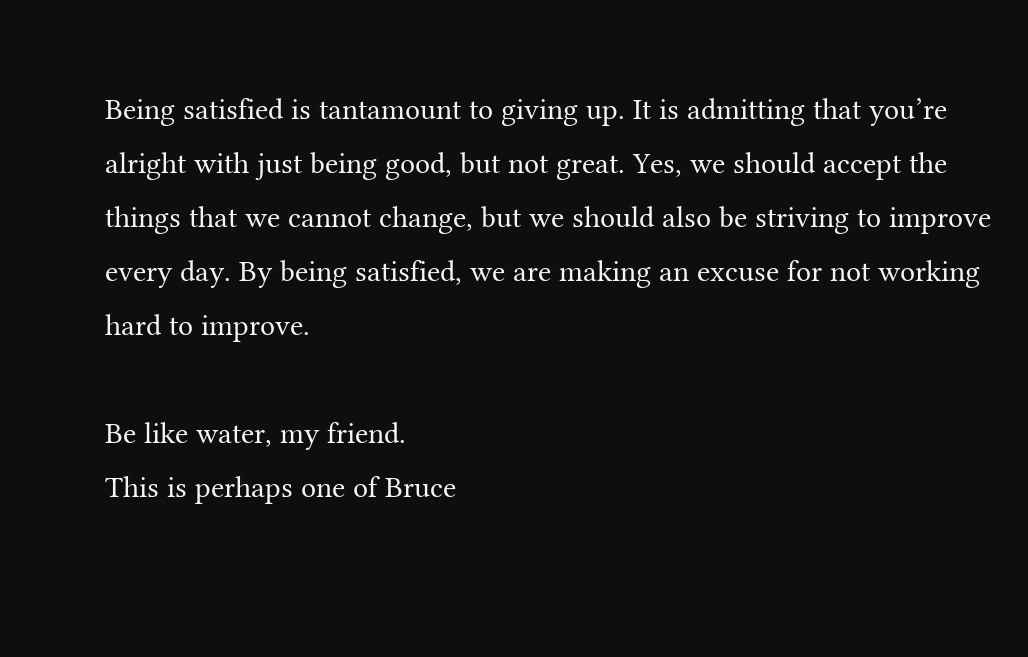Being satisfied is tantamount to giving up. It is admitting that you’re alright with just being good, but not great. Yes, we should accept the things that we cannot change, but we should also be striving to improve every day. By being satisfied, we are making an excuse for not working hard to improve.

Be like water, my friend.
This is perhaps one of Bruce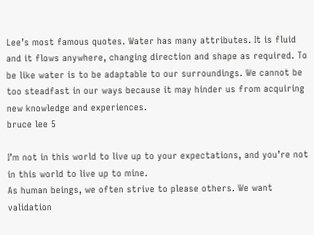Lee’s most famous quotes. Water has many attributes. It is fluid and it flows anywhere, changing direction and shape as required. To be like water is to be adaptable to our surroundings. We cannot be too steadfast in our ways because it may hinder us from acquiring new knowledge and experiences.
bruce lee 5

I’m not in this world to live up to your expectations, and you’re not in this world to live up to mine.
As human beings, we often strive to please others. We want validation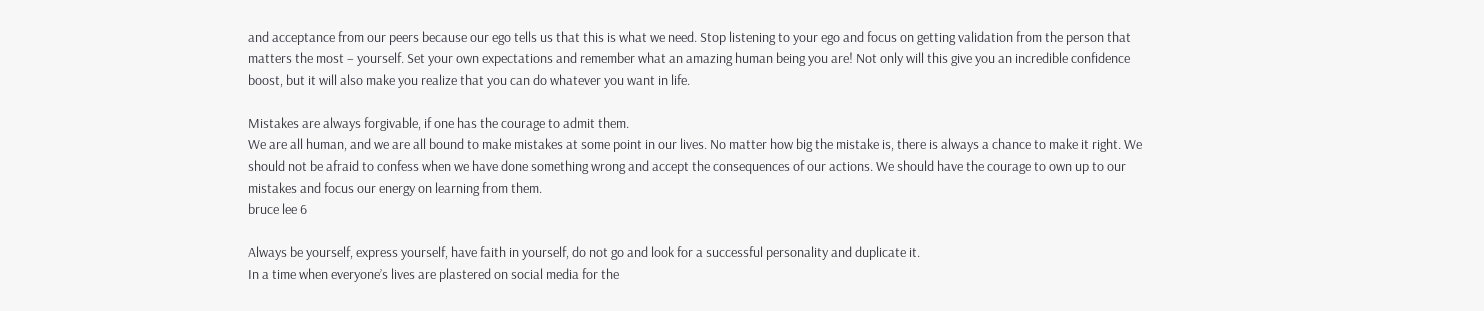and acceptance from our peers because our ego tells us that this is what we need. Stop listening to your ego and focus on getting validation from the person that matters the most – yourself. Set your own expectations and remember what an amazing human being you are! Not only will this give you an incredible confidence boost, but it will also make you realize that you can do whatever you want in life.

Mistakes are always forgivable, if one has the courage to admit them.
We are all human, and we are all bound to make mistakes at some point in our lives. No matter how big the mistake is, there is always a chance to make it right. We should not be afraid to confess when we have done something wrong and accept the consequences of our actions. We should have the courage to own up to our mistakes and focus our energy on learning from them.
bruce lee 6

Always be yourself, express yourself, have faith in yourself, do not go and look for a successful personality and duplicate it.
In a time when everyone’s lives are plastered on social media for the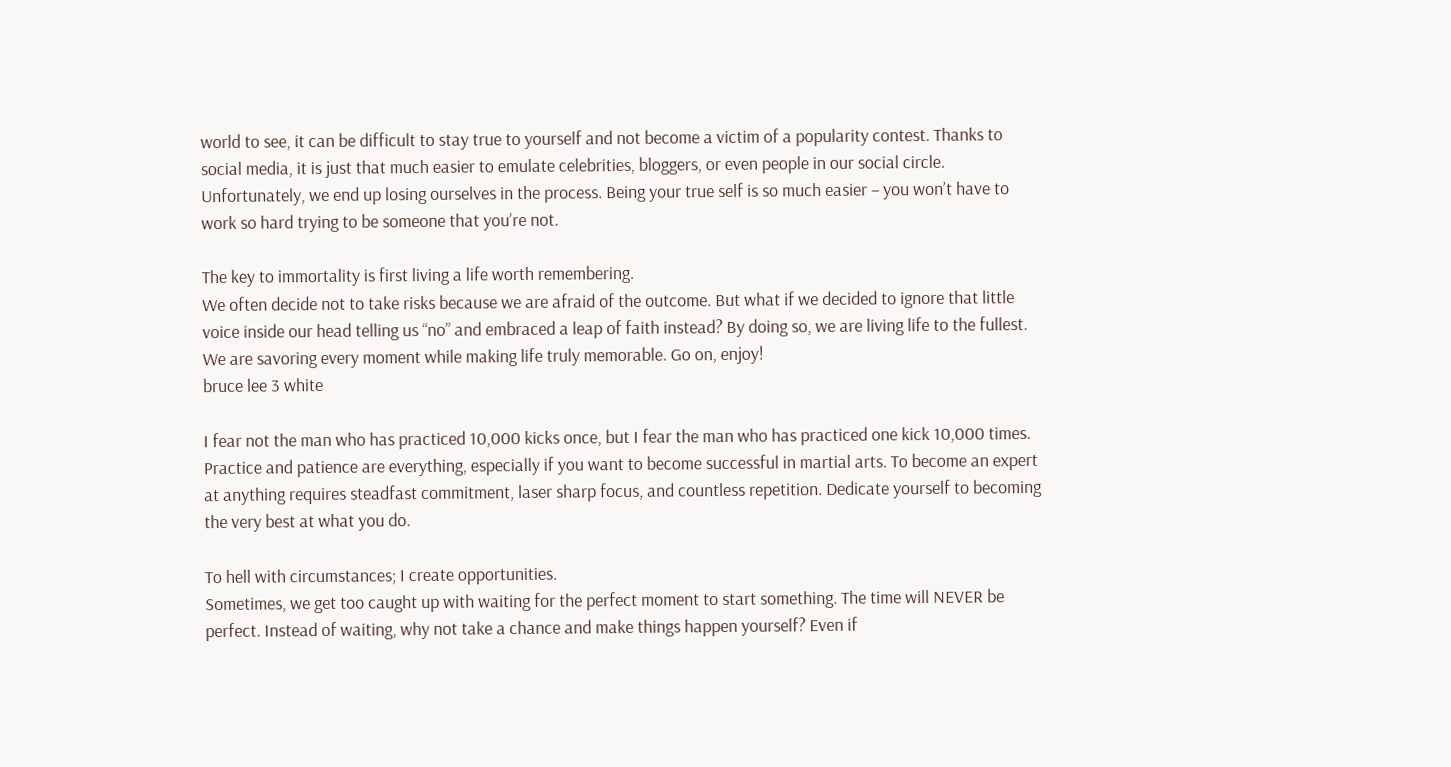world to see, it can be difficult to stay true to yourself and not become a victim of a popularity contest. Thanks to social media, it is just that much easier to emulate celebrities, bloggers, or even people in our social circle. Unfortunately, we end up losing ourselves in the process. Being your true self is so much easier – you won’t have to work so hard trying to be someone that you’re not.

The key to immortality is first living a life worth remembering.
We often decide not to take risks because we are afraid of the outcome. But what if we decided to ignore that little voice inside our head telling us “no” and embraced a leap of faith instead? By doing so, we are living life to the fullest. We are savoring every moment while making life truly memorable. Go on, enjoy!
bruce lee 3 white

I fear not the man who has practiced 10,000 kicks once, but I fear the man who has practiced one kick 10,000 times.
Practice and patience are everything, especially if you want to become successful in martial arts. To become an expert at anything requires steadfast commitment, laser sharp focus, and countless repetition. Dedicate yourself to becoming the very best at what you do.

To hell with circumstances; I create opportunities.
Sometimes, we get too caught up with waiting for the perfect moment to start something. The time will NEVER be perfect. Instead of waiting, why not take a chance and make things happen yourself? Even if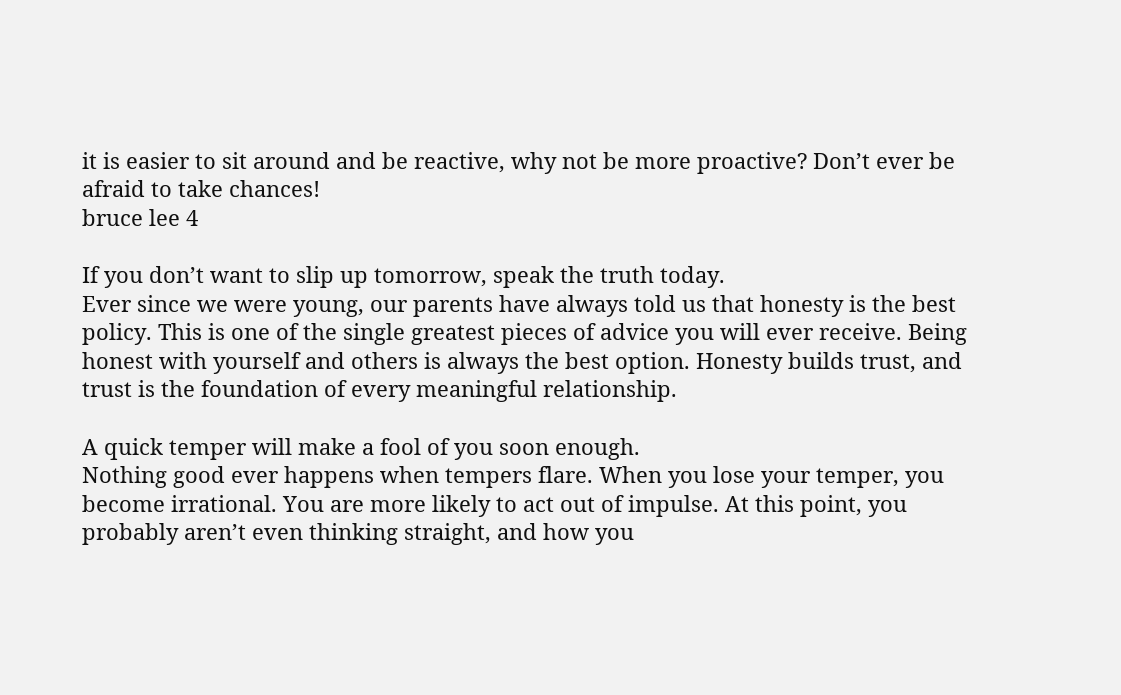it is easier to sit around and be reactive, why not be more proactive? Don’t ever be afraid to take chances!
bruce lee 4

If you don’t want to slip up tomorrow, speak the truth today.
Ever since we were young, our parents have always told us that honesty is the best policy. This is one of the single greatest pieces of advice you will ever receive. Being honest with yourself and others is always the best option. Honesty builds trust, and trust is the foundation of every meaningful relationship.

A quick temper will make a fool of you soon enough.
Nothing good ever happens when tempers flare. When you lose your temper, you become irrational. You are more likely to act out of impulse. At this point, you probably aren’t even thinking straight, and how you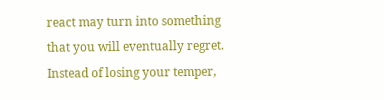react may turn into something that you will eventually regret. Instead of losing your temper,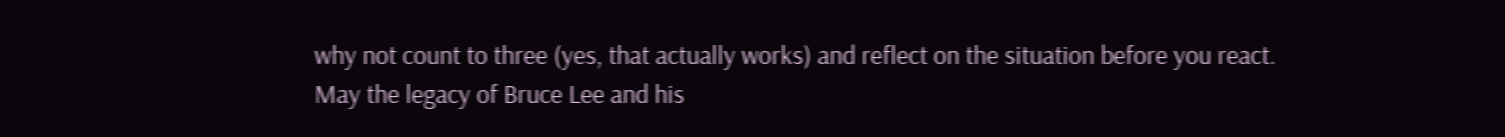why not count to three (yes, that actually works) and reflect on the situation before you react.
May the legacy of Bruce Lee and his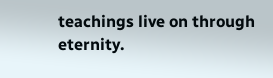teachings live on through eternity.